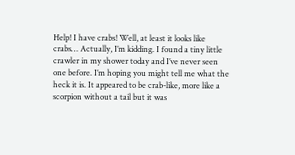Help! I have crabs! Well, at least it looks like crabs… Actually, I’m kidding. I found a tiny little crawler in my shower today and I’ve never seen one before. I’m hoping you might tell me what the heck it is. It appeared to be crab-like, more like a scorpion without a tail but it was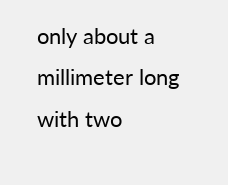only about a millimeter long with two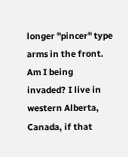longer "pincer" type arms in the front. Am I being invaded? I live in western Alberta, Canada, if that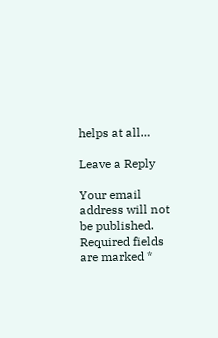helps at all…

Leave a Reply

Your email address will not be published. Required fields are marked *